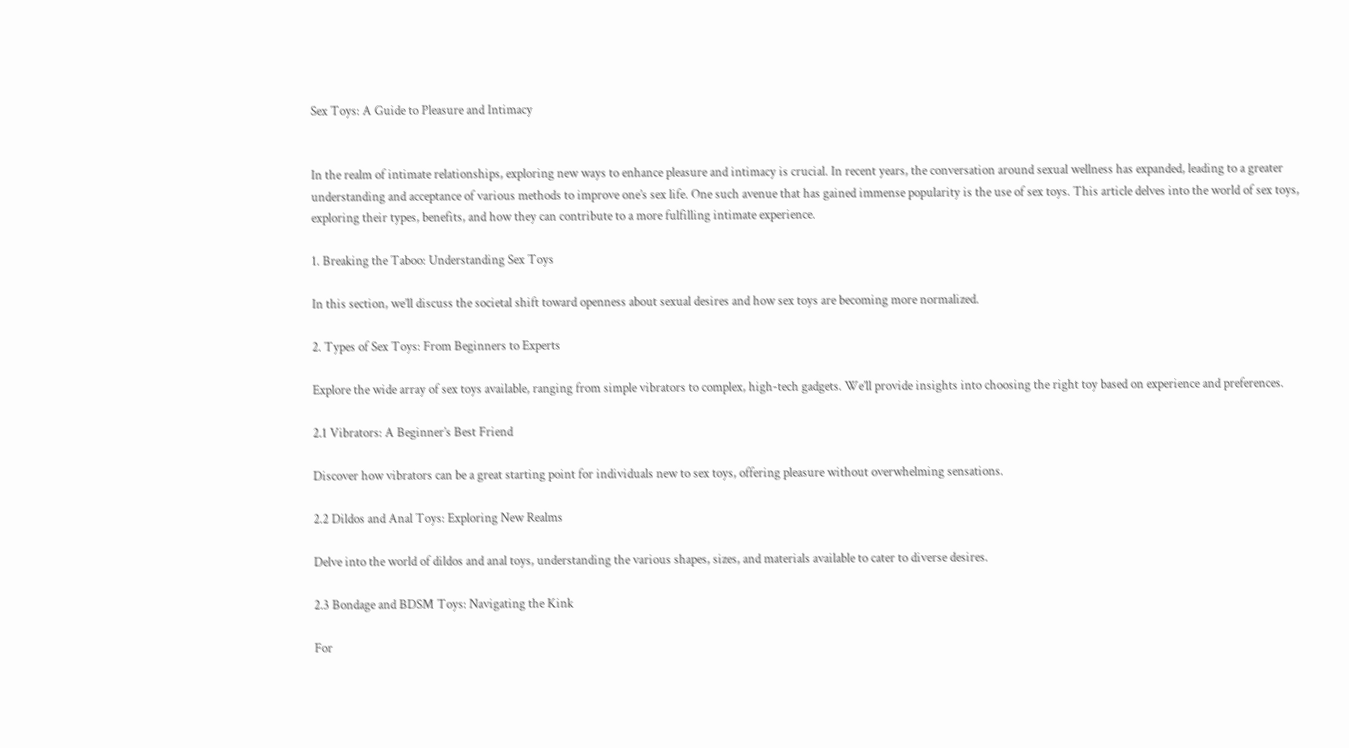Sex Toys: A Guide to Pleasure and Intimacy


In the realm of intimate relationships, exploring new ways to enhance pleasure and intimacy is crucial. In recent years, the conversation around sexual wellness has expanded, leading to a greater understanding and acceptance of various methods to improve one’s sex life. One such avenue that has gained immense popularity is the use of sex toys. This article delves into the world of sex toys, exploring their types, benefits, and how they can contribute to a more fulfilling intimate experience.

1. Breaking the Taboo: Understanding Sex Toys

In this section, we’ll discuss the societal shift toward openness about sexual desires and how sex toys are becoming more normalized.

2. Types of Sex Toys: From Beginners to Experts

Explore the wide array of sex toys available, ranging from simple vibrators to complex, high-tech gadgets. We’ll provide insights into choosing the right toy based on experience and preferences.

2.1 Vibrators: A Beginner’s Best Friend

Discover how vibrators can be a great starting point for individuals new to sex toys, offering pleasure without overwhelming sensations.

2.2 Dildos and Anal Toys: Exploring New Realms

Delve into the world of dildos and anal toys, understanding the various shapes, sizes, and materials available to cater to diverse desires.

2.3 Bondage and BDSM Toys: Navigating the Kink

For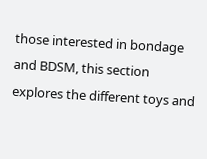those interested in bondage and BDSM, this section explores the different toys and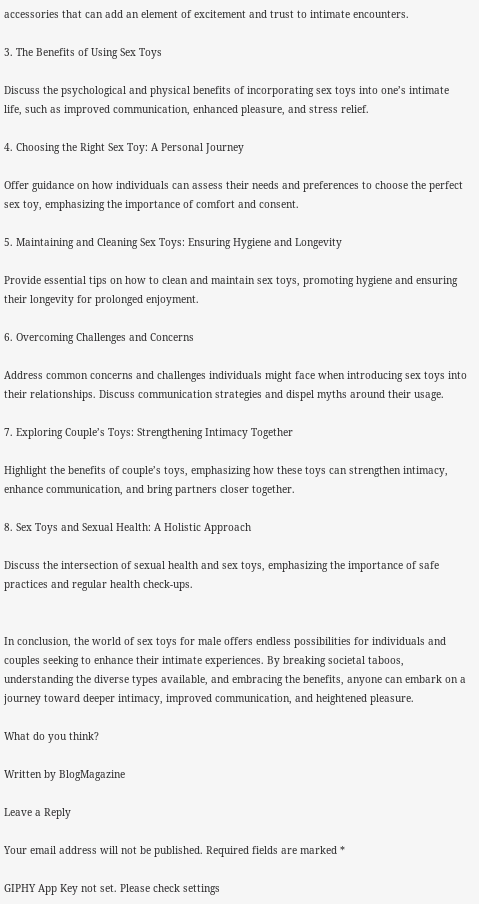accessories that can add an element of excitement and trust to intimate encounters.

3. The Benefits of Using Sex Toys

Discuss the psychological and physical benefits of incorporating sex toys into one’s intimate life, such as improved communication, enhanced pleasure, and stress relief.

4. Choosing the Right Sex Toy: A Personal Journey

Offer guidance on how individuals can assess their needs and preferences to choose the perfect sex toy, emphasizing the importance of comfort and consent.

5. Maintaining and Cleaning Sex Toys: Ensuring Hygiene and Longevity

Provide essential tips on how to clean and maintain sex toys, promoting hygiene and ensuring their longevity for prolonged enjoyment.

6. Overcoming Challenges and Concerns

Address common concerns and challenges individuals might face when introducing sex toys into their relationships. Discuss communication strategies and dispel myths around their usage.

7. Exploring Couple’s Toys: Strengthening Intimacy Together

Highlight the benefits of couple’s toys, emphasizing how these toys can strengthen intimacy, enhance communication, and bring partners closer together.

8. Sex Toys and Sexual Health: A Holistic Approach

Discuss the intersection of sexual health and sex toys, emphasizing the importance of safe practices and regular health check-ups.


In conclusion, the world of sex toys for male offers endless possibilities for individuals and couples seeking to enhance their intimate experiences. By breaking societal taboos, understanding the diverse types available, and embracing the benefits, anyone can embark on a journey toward deeper intimacy, improved communication, and heightened pleasure.

What do you think?

Written by BlogMagazine

Leave a Reply

Your email address will not be published. Required fields are marked *

GIPHY App Key not set. Please check settings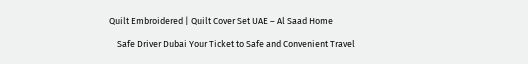Quilt Embroidered | Quilt Cover Set UAE – Al Saad Home

    Safe Driver Dubai Your Ticket to Safe and Convenient Travel